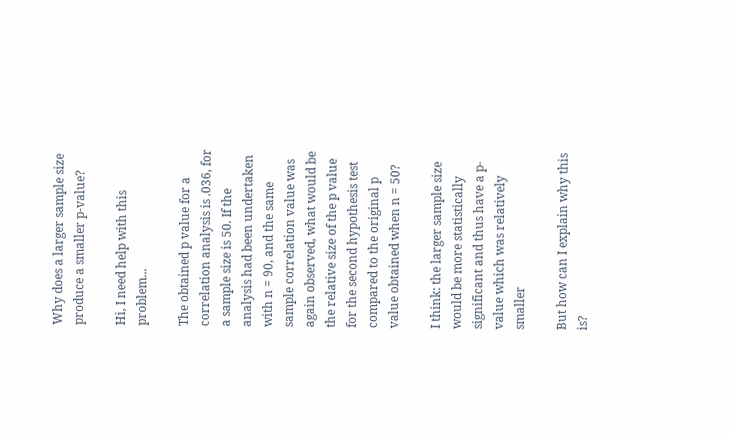Why does a larger sample size produce a smaller p-value?

Hi, I need help with this problem...

The obtained p value for a correlation analysis is .036, for a sample size is 50. If the analysis had been undertaken with n = 90, and the same sample correlation value was again observed, what would be the relative size of the p value for the second hypothesis test compared to the original p value obtained when n = 50?

I think: the larger sample size would be more statistically significant and thus have a p-value which was relatively smaller

But how can I explain why this is?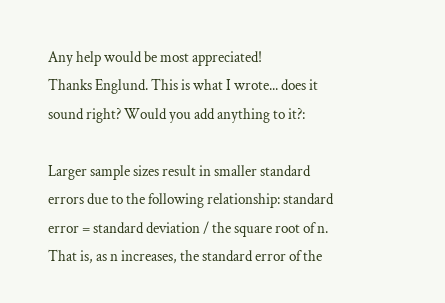Any help would be most appreciated!
Thanks Englund. This is what I wrote... does it sound right? Would you add anything to it?:

Larger sample sizes result in smaller standard errors due to the following relationship: standard error = standard deviation / the square root of n. That is, as n increases, the standard error of the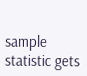sample statistic gets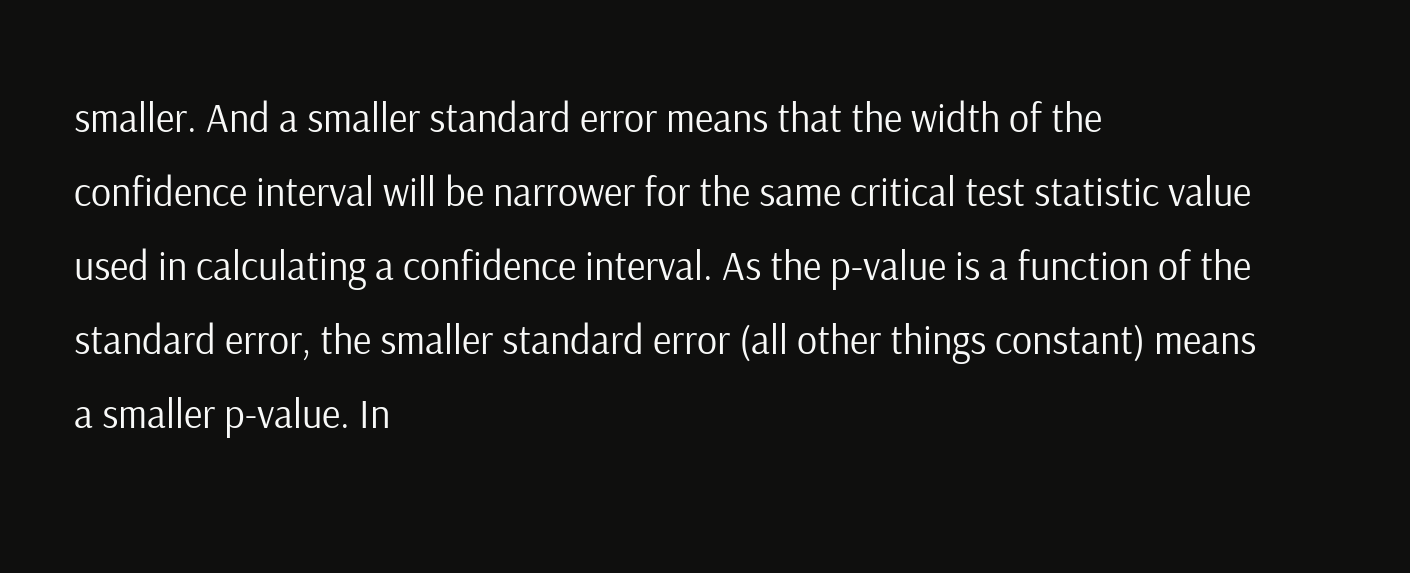smaller. And a smaller standard error means that the width of the confidence interval will be narrower for the same critical test statistic value used in calculating a confidence interval. As the p-value is a function of the standard error, the smaller standard error (all other things constant) means a smaller p-value. In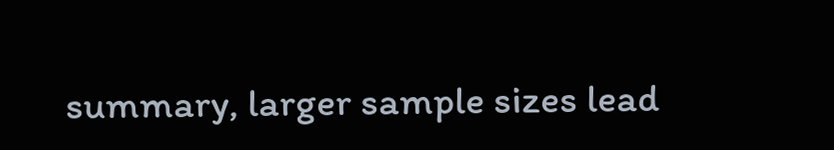summary, larger sample sizes lead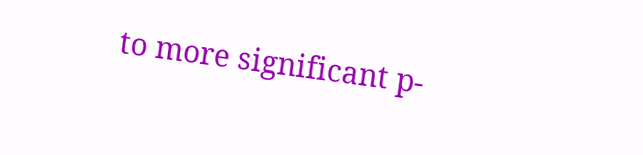to more significant p-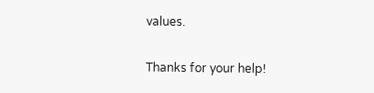values.

Thanks for your help!